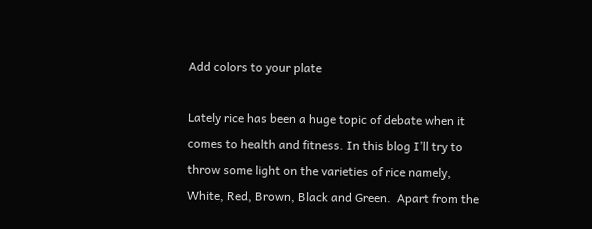Add colors to your plate

Lately rice has been a huge topic of debate when it comes to health and fitness. In this blog I’ll try to throw some light on the varieties of rice namely, White, Red, Brown, Black and Green.  Apart from the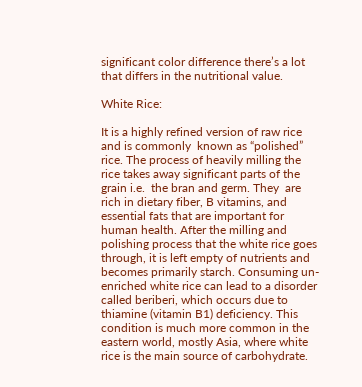significant color difference there’s a lot that differs in the nutritional value.

White Rice:

It is a highly refined version of raw rice and is commonly  known as “polished” rice. The process of heavily milling the rice takes away significant parts of the grain i.e.  the bran and germ. They  are rich in dietary fiber, B vitamins, and essential fats that are important for human health. After the milling and polishing process that the white rice goes through, it is left empty of nutrients and becomes primarily starch. Consuming un-enriched white rice can lead to a disorder called beriberi, which occurs due to thiamine (vitamin B1) deficiency. This condition is much more common in the eastern world, mostly Asia, where white rice is the main source of carbohydrate.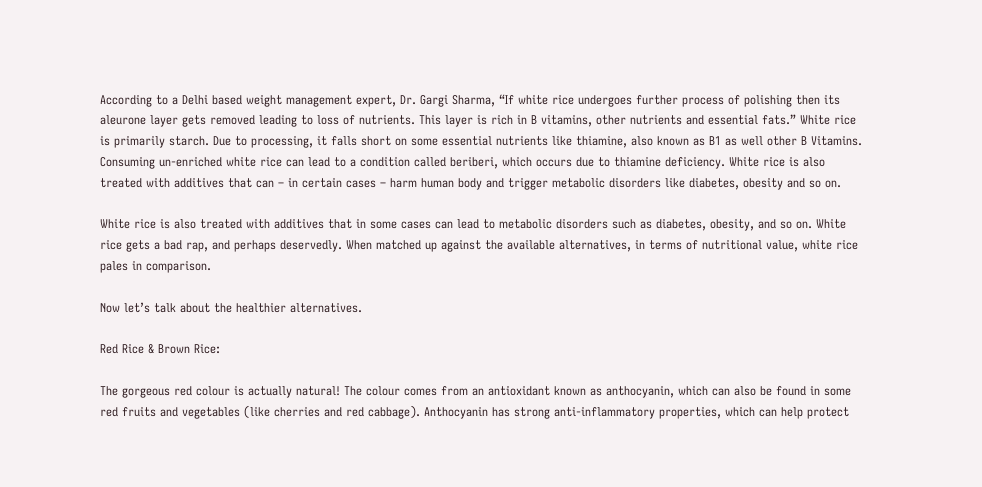According to a Delhi based weight management expert, Dr. Gargi Sharma, “If white rice undergoes further process of polishing then its aleurone layer gets removed leading to loss of nutrients. This layer is rich in B vitamins, other nutrients and essential fats.” White rice is primarily starch. Due to processing, it falls short on some essential nutrients like thiamine, also known as B1 as well other B Vitamins. Consuming un-enriched white rice can lead to a condition called beriberi, which occurs due to thiamine deficiency. White rice is also treated with additives that can – in certain cases – harm human body and trigger metabolic disorders like diabetes, obesity and so on.

White rice is also treated with additives that in some cases can lead to metabolic disorders such as diabetes, obesity, and so on. White rice gets a bad rap, and perhaps deservedly. When matched up against the available alternatives, in terms of nutritional value, white rice pales in comparison.

Now let’s talk about the healthier alternatives.

Red Rice & Brown Rice:

The gorgeous red colour is actually natural! The colour comes from an antioxidant known as anthocyanin, which can also be found in some red fruits and vegetables (like cherries and red cabbage). Anthocyanin has strong anti-inflammatory properties, which can help protect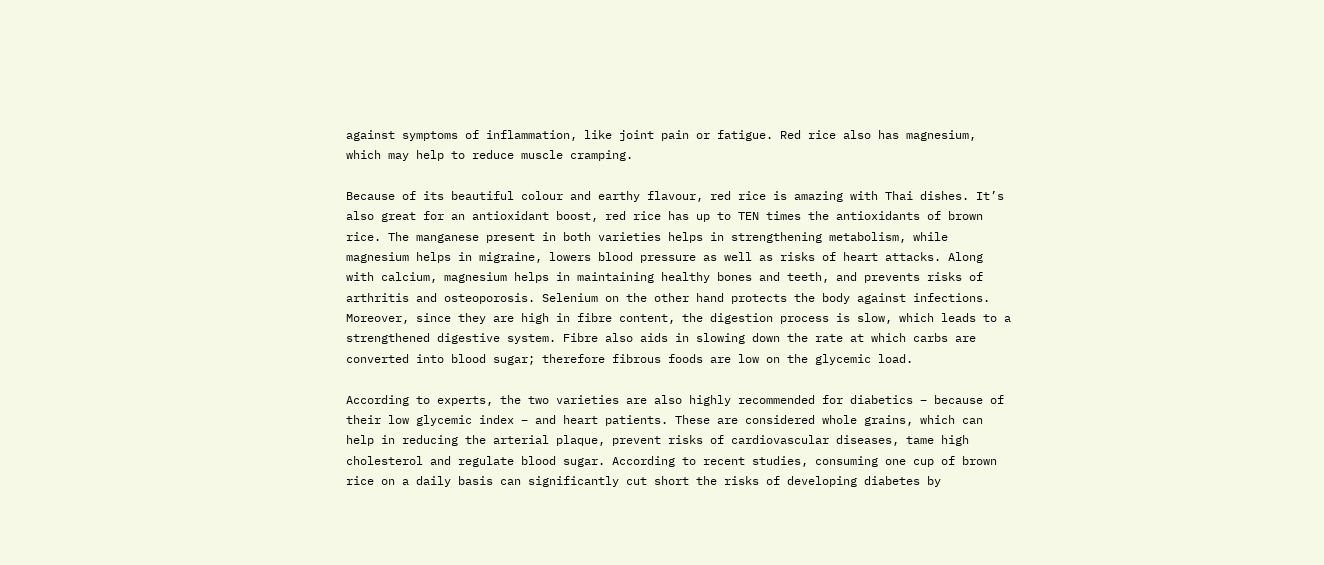against symptoms of inflammation, like joint pain or fatigue. Red rice also has magnesium, which may help to reduce muscle cramping.

Because of its beautiful colour and earthy flavour, red rice is amazing with Thai dishes. It’s also great for an antioxidant boost, red rice has up to TEN times the antioxidants of brown rice. The manganese present in both varieties helps in strengthening metabolism, while magnesium helps in migraine, lowers blood pressure as well as risks of heart attacks. Along with calcium, magnesium helps in maintaining healthy bones and teeth, and prevents risks of arthritis and osteoporosis. Selenium on the other hand protects the body against infections. Moreover, since they are high in fibre content, the digestion process is slow, which leads to a strengthened digestive system. Fibre also aids in slowing down the rate at which carbs are converted into blood sugar; therefore fibrous foods are low on the glycemic load.

According to experts, the two varieties are also highly recommended for diabetics – because of their low glycemic index – and heart patients. These are considered whole grains, which can help in reducing the arterial plaque, prevent risks of cardiovascular diseases, tame high cholesterol and regulate blood sugar. According to recent studies, consuming one cup of brown rice on a daily basis can significantly cut short the risks of developing diabetes by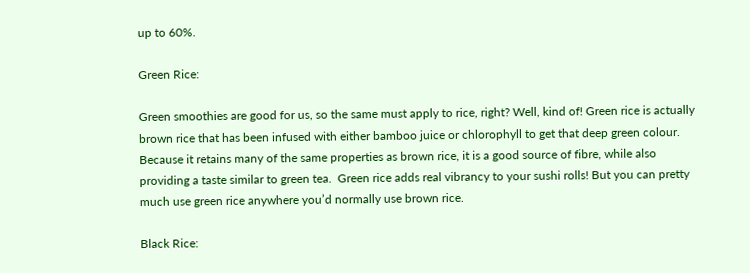up to 60%.

Green Rice:

Green smoothies are good for us, so the same must apply to rice, right? Well, kind of! Green rice is actually brown rice that has been infused with either bamboo juice or chlorophyll to get that deep green colour. Because it retains many of the same properties as brown rice, it is a good source of fibre, while also providing a taste similar to green tea.  Green rice adds real vibrancy to your sushi rolls! But you can pretty much use green rice anywhere you’d normally use brown rice.

Black Rice: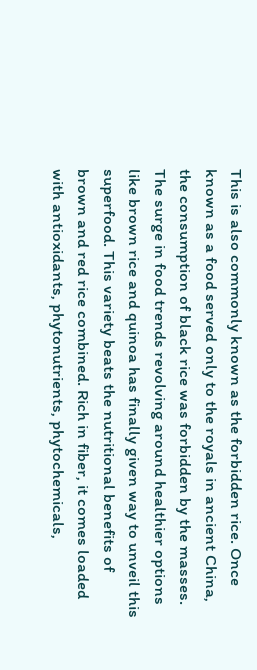This is also commonly known as the forbidden rice. Once known as a food served only to the royals in ancient China, the consumption of black rice was forbidden by the masses. The surge in food trends revolving around healthier options like brown rice and quinoa has finally given way to unveil this superfood. This variety beats the nutritional benefits of brown and red rice combined. Rich in fiber, it comes loaded with antioxidants, phytonutrients, phytochemicals,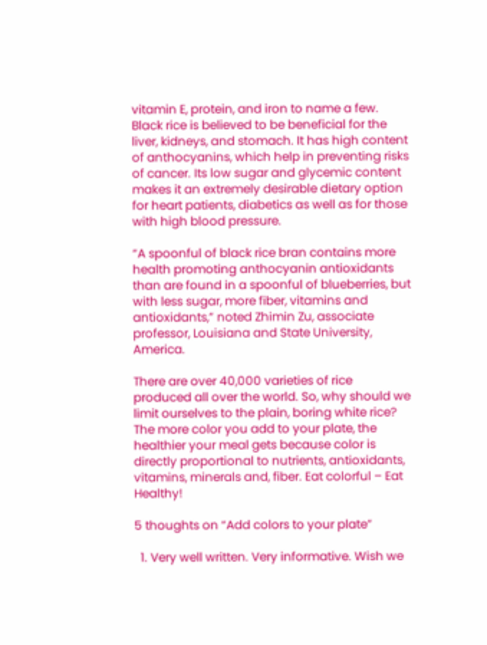vitamin E, protein, and iron to name a few. Black rice is believed to be beneficial for the liver, kidneys, and stomach. It has high content of anthocyanins, which help in preventing risks of cancer. Its low sugar and glycemic content makes it an extremely desirable dietary option for heart patients, diabetics as well as for those with high blood pressure.

“A spoonful of black rice bran contains more health promoting anthocyanin antioxidants than are found in a spoonful of blueberries, but with less sugar, more fiber, vitamins and antioxidants,” noted Zhimin Zu, associate professor, Louisiana and State University, America.

There are over 40,000 varieties of rice produced all over the world. So, why should we limit ourselves to the plain, boring white rice? The more color you add to your plate, the healthier your meal gets because color is directly proportional to nutrients, antioxidants, vitamins, minerals and, fiber. Eat colorful – Eat Healthy!

5 thoughts on “Add colors to your plate”

  1. Very well written. Very informative. Wish we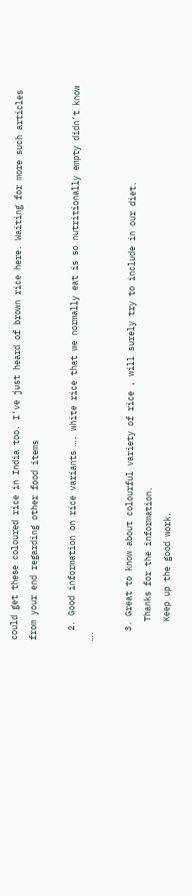could get these coloured rice in India too. I’ve just heard of brown rice here. Waiting for more such articles from your end regarding other food items

  2. Good information on rice variants …. white rice that we normally eat is so nutritionally empty didn’t know ….

  3. Great to know about colourful variety of rice , will surely try to include in our diet.
    Thanks for the information.
    Keep up the good work.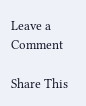Leave a Comment

Share This